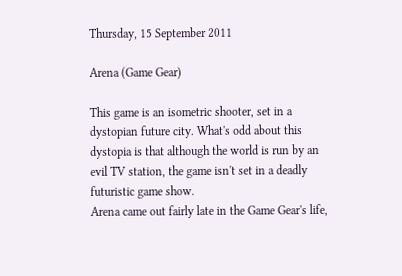Thursday, 15 September 2011

Arena (Game Gear)

This game is an isometric shooter, set in a dystopian future city. What's odd about this dystopia is that although the world is run by an evil TV station, the game isn't set in a deadly futuristic game show.
Arena came out fairly late in the Game Gear's life,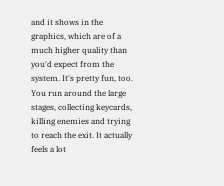and it shows in the graphics, which are of a much higher quality than you'd expect from the system. It's pretty fun, too. You run around the large stages, collecting keycards, killing enemies and trying to reach the exit. It actually feels a lot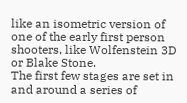like an isometric version of one of the early first person shooters, like Wolfenstein 3D or Blake Stone.
The first few stages are set in and around a series of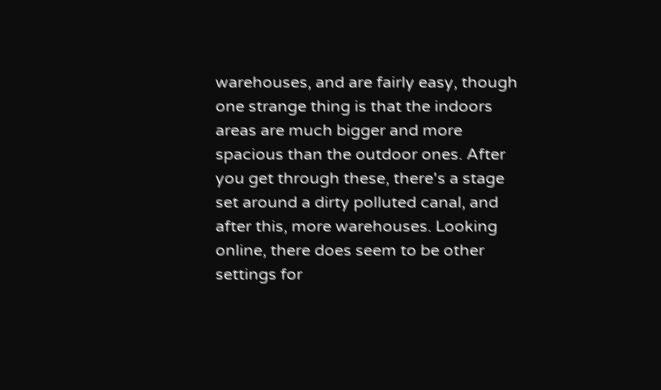warehouses, and are fairly easy, though one strange thing is that the indoors areas are much bigger and more spacious than the outdoor ones. After you get through these, there's a stage set around a dirty polluted canal, and after this, more warehouses. Looking online, there does seem to be other settings for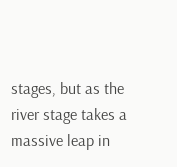stages, but as the river stage takes a massive leap in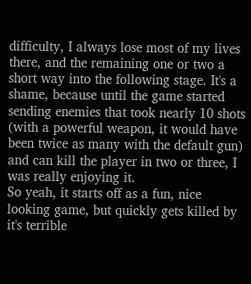difficulty, I always lose most of my lives there, and the remaining one or two a short way into the following stage. It's a shame, because until the game started sending enemies that took nearly 10 shots (with a powerful weapon, it would have been twice as many with the default gun) and can kill the player in two or three, I was really enjoying it.
So yeah, it starts off as a fun, nice looking game, but quickly gets killed by it's terrible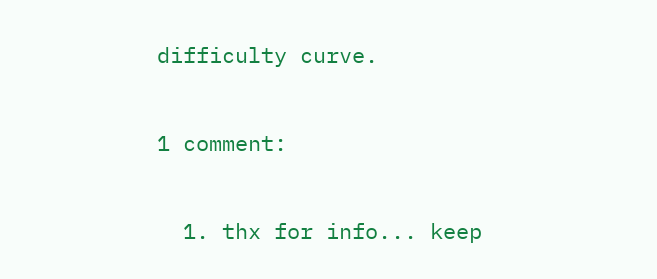difficulty curve.

1 comment:

  1. thx for info... keep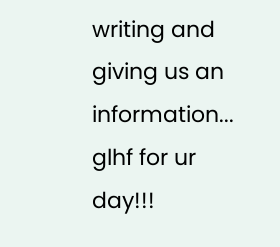writing and giving us an information... glhf for ur day!!!